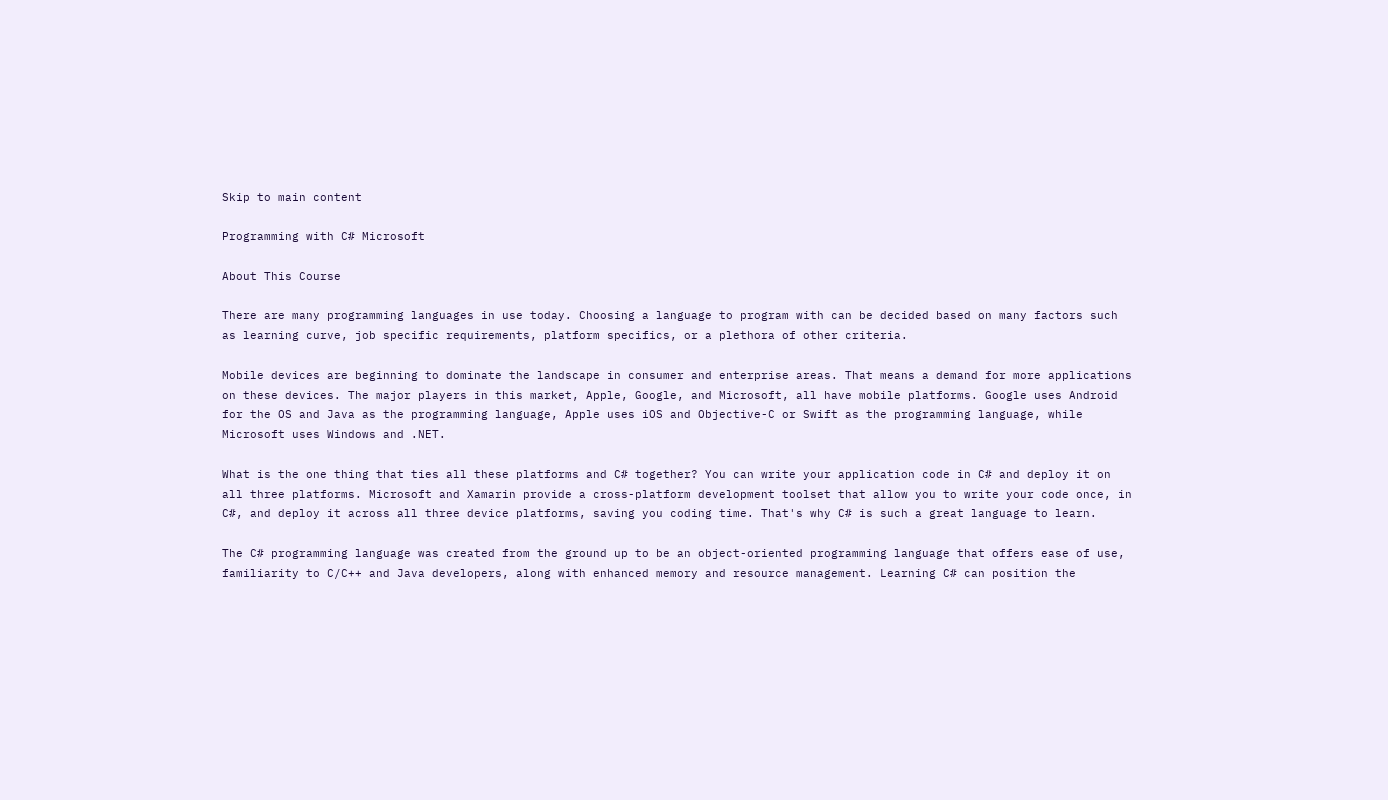Skip to main content

Programming with C# Microsoft

About This Course

There are many programming languages in use today. Choosing a language to program with can be decided based on many factors such as learning curve, job specific requirements, platform specifics, or a plethora of other criteria.

Mobile devices are beginning to dominate the landscape in consumer and enterprise areas. That means a demand for more applications on these devices. The major players in this market, Apple, Google, and Microsoft, all have mobile platforms. Google uses Android for the OS and Java as the programming language, Apple uses iOS and Objective-C or Swift as the programming language, while Microsoft uses Windows and .NET.

What is the one thing that ties all these platforms and C# together? You can write your application code in C# and deploy it on all three platforms. Microsoft and Xamarin provide a cross-platform development toolset that allow you to write your code once, in C#, and deploy it across all three device platforms, saving you coding time. That's why C# is such a great language to learn.

The C# programming language was created from the ground up to be an object-oriented programming language that offers ease of use, familiarity to C/C++ and Java developers, along with enhanced memory and resource management. Learning C# can position the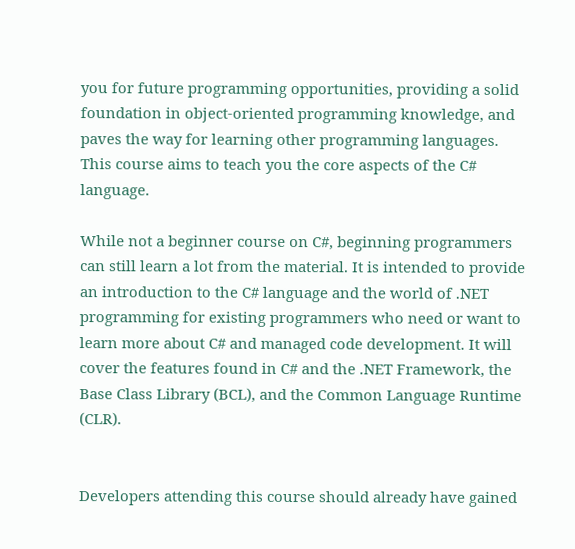you for future programming opportunities, providing a solid foundation in object-oriented programming knowledge, and paves the way for learning other programming languages. This course aims to teach you the core aspects of the C# language.

While not a beginner course on C#, beginning programmers can still learn a lot from the material. It is intended to provide an introduction to the C# language and the world of .NET programming for existing programmers who need or want to learn more about C# and managed code development. It will cover the features found in C# and the .NET Framework, the Base Class Library (BCL), and the Common Language Runtime (CLR).


Developers attending this course should already have gained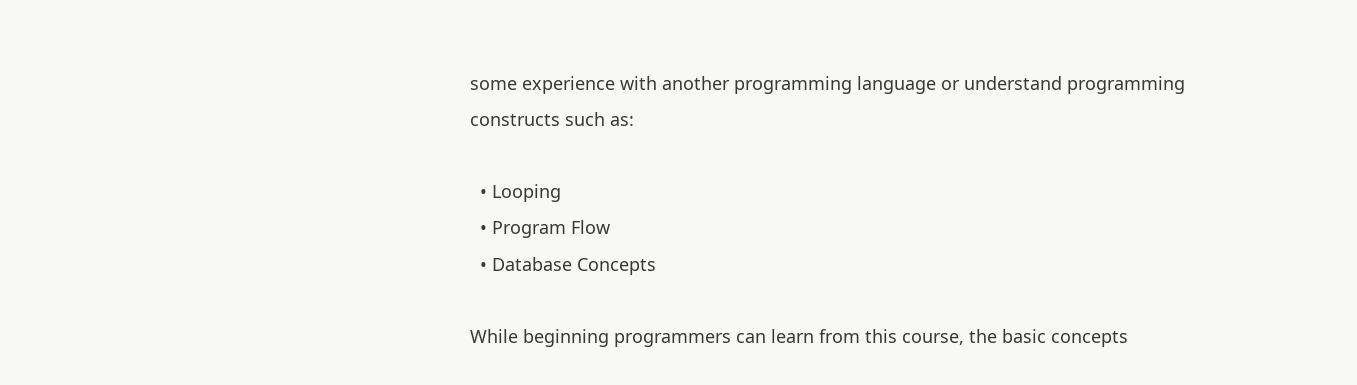some experience with another programming language or understand programming constructs such as:

  • Looping
  • Program Flow
  • Database Concepts

While beginning programmers can learn from this course, the basic concepts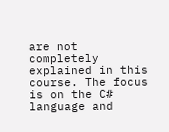are not completely explained in this course. The focus is on the C# language and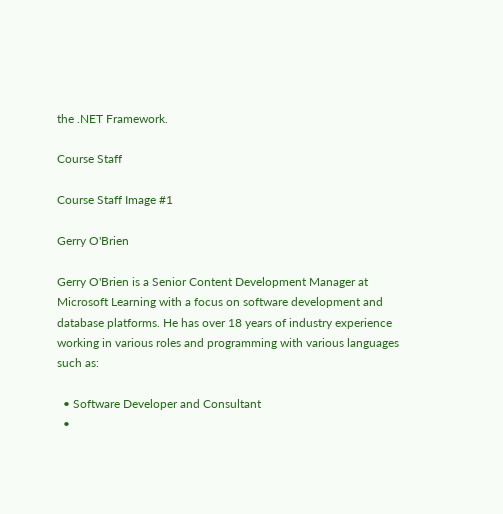the .NET Framework.

Course Staff

Course Staff Image #1

Gerry O'Brien

Gerry O'Brien is a Senior Content Development Manager at Microsoft Learning with a focus on software development and database platforms. He has over 18 years of industry experience working in various roles and programming with various languages such as:

  • Software Developer and Consultant
  •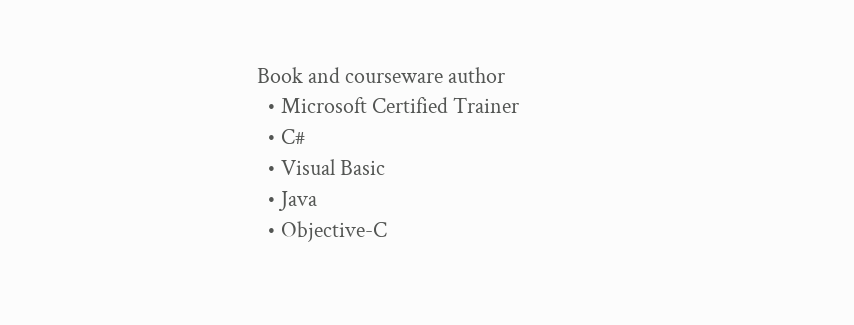Book and courseware author
  • Microsoft Certified Trainer
  • C#
  • Visual Basic
  • Java
  • Objective-C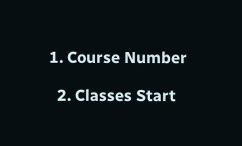1. Course Number

  2. Classes Start